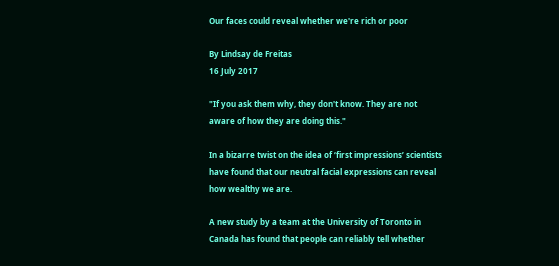Our faces could reveal whether we're rich or poor

By Lindsay de Freitas
16 July 2017

"If you ask them why, they don't know. They are not aware of how they are doing this."

In a bizarre twist on the idea of ‘first impressions’ scientists have found that our neutral facial expressions can reveal how wealthy we are.

A new study by a team at the University of Toronto in Canada has found that people can reliably tell whether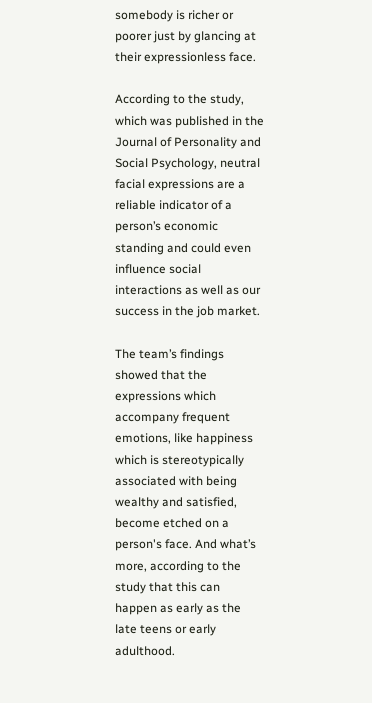somebody is richer or poorer just by glancing at their expressionless face.

According to the study, which was published in the Journal of Personality and Social Psychology, neutral facial expressions are a reliable indicator of a person’s economic standing and could even influence social interactions as well as our success in the job market.

The team’s findings showed that the expressions which accompany frequent emotions, like happiness which is stereotypically associated with being wealthy and satisfied, become etched on a person's face. And what’s more, according to the study that this can happen as early as the late teens or early adulthood.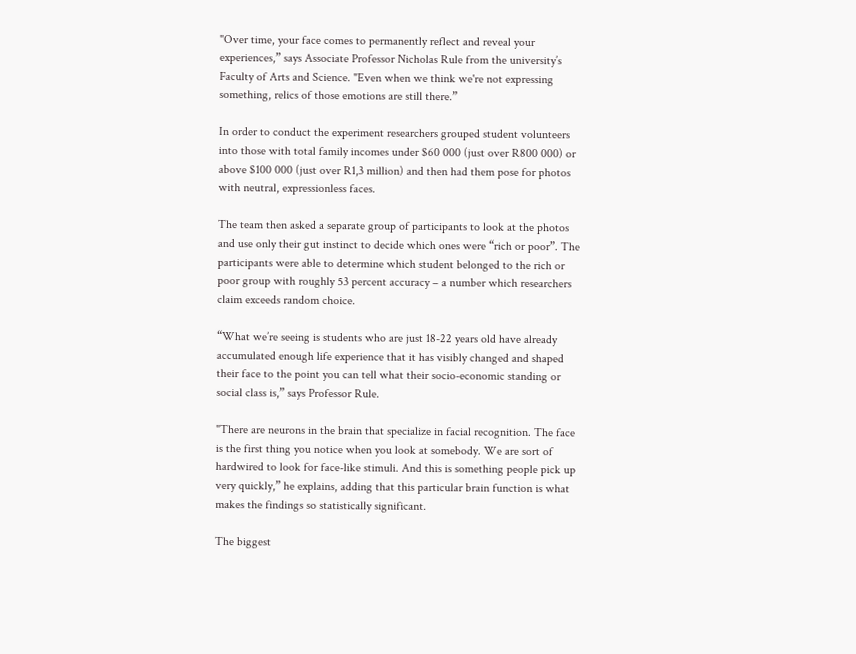"Over time, your face comes to permanently reflect and reveal your experiences,” says Associate Professor Nicholas Rule from the university’s Faculty of Arts and Science. "Even when we think we're not expressing something, relics of those emotions are still there.”

In order to conduct the experiment researchers grouped student volunteers into those with total family incomes under $60 000 (just over R800 000) or above $100 000 (just over R1,3 million) and then had them pose for photos with neutral, expressionless faces.

The team then asked a separate group of participants to look at the photos and use only their gut instinct to decide which ones were “rich or poor”. The participants were able to determine which student belonged to the rich or poor group with roughly 53 percent accuracy – a number which researchers claim exceeds random choice.

“What we’re seeing is students who are just 18-22 years old have already accumulated enough life experience that it has visibly changed and shaped their face to the point you can tell what their socio-economic standing or social class is,” says Professor Rule.

"There are neurons in the brain that specialize in facial recognition. The face is the first thing you notice when you look at somebody. We are sort of hardwired to look for face-like stimuli. And this is something people pick up very quickly,” he explains, adding that this particular brain function is what makes the findings so statistically significant.

The biggest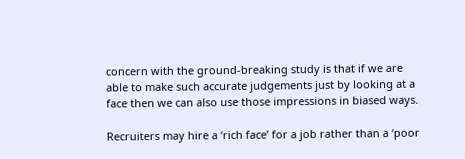concern with the ground-breaking study is that if we are able to make such accurate judgements just by looking at a face then we can also use those impressions in biased ways.

Recruiters may hire a ‘rich face’ for a job rather than a ‘poor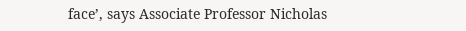face’, says Associate Professor Nicholas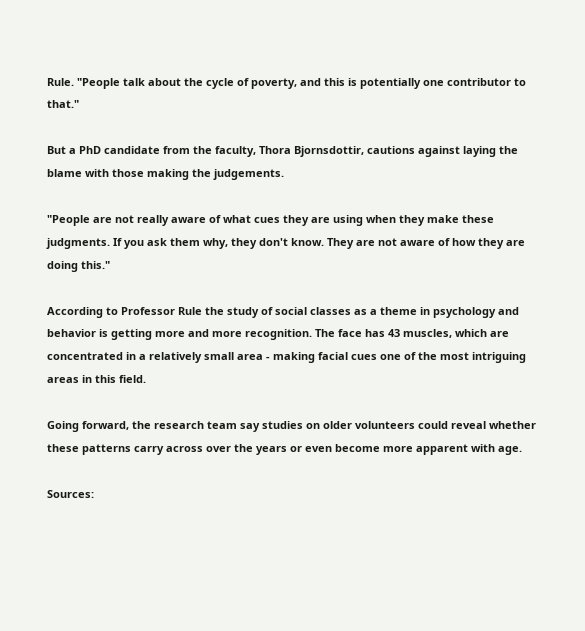Rule. "People talk about the cycle of poverty, and this is potentially one contributor to that."

But a PhD candidate from the faculty, Thora Bjornsdottir, cautions against laying the blame with those making the judgements.

"People are not really aware of what cues they are using when they make these judgments. If you ask them why, they don't know. They are not aware of how they are doing this."

According to Professor Rule the study of social classes as a theme in psychology and behavior is getting more and more recognition. The face has 43 muscles, which are concentrated in a relatively small area - making facial cues one of the most intriguing areas in this field.

Going forward, the research team say studies on older volunteers could reveal whether these patterns carry across over the years or even become more apparent with age.

Sources: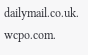dailymail.co.uk. wcpo.com.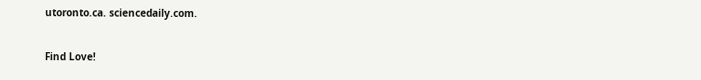utoronto.ca. sciencedaily.com.

Find Love!